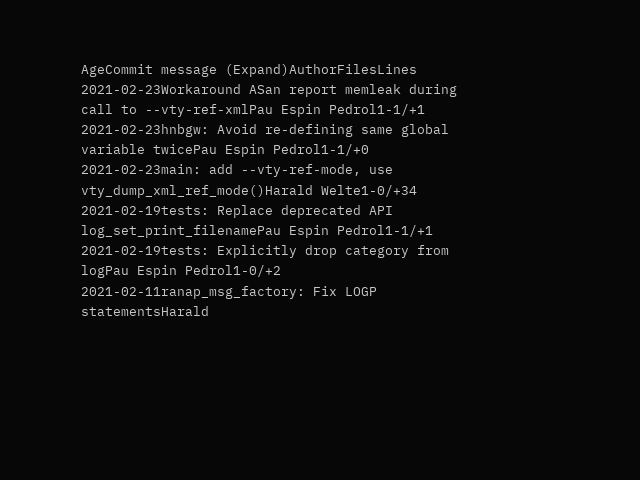AgeCommit message (Expand)AuthorFilesLines
2021-02-23Workaround ASan report memleak during call to --vty-ref-xmlPau Espin Pedrol1-1/+1
2021-02-23hnbgw: Avoid re-defining same global variable twicePau Espin Pedrol1-1/+0
2021-02-23main: add --vty-ref-mode, use vty_dump_xml_ref_mode()Harald Welte1-0/+34
2021-02-19tests: Replace deprecated API log_set_print_filenamePau Espin Pedrol1-1/+1
2021-02-19tests: Explicitly drop category from logPau Espin Pedrol1-0/+2
2021-02-11ranap_msg_factory: Fix LOGP statementsHarald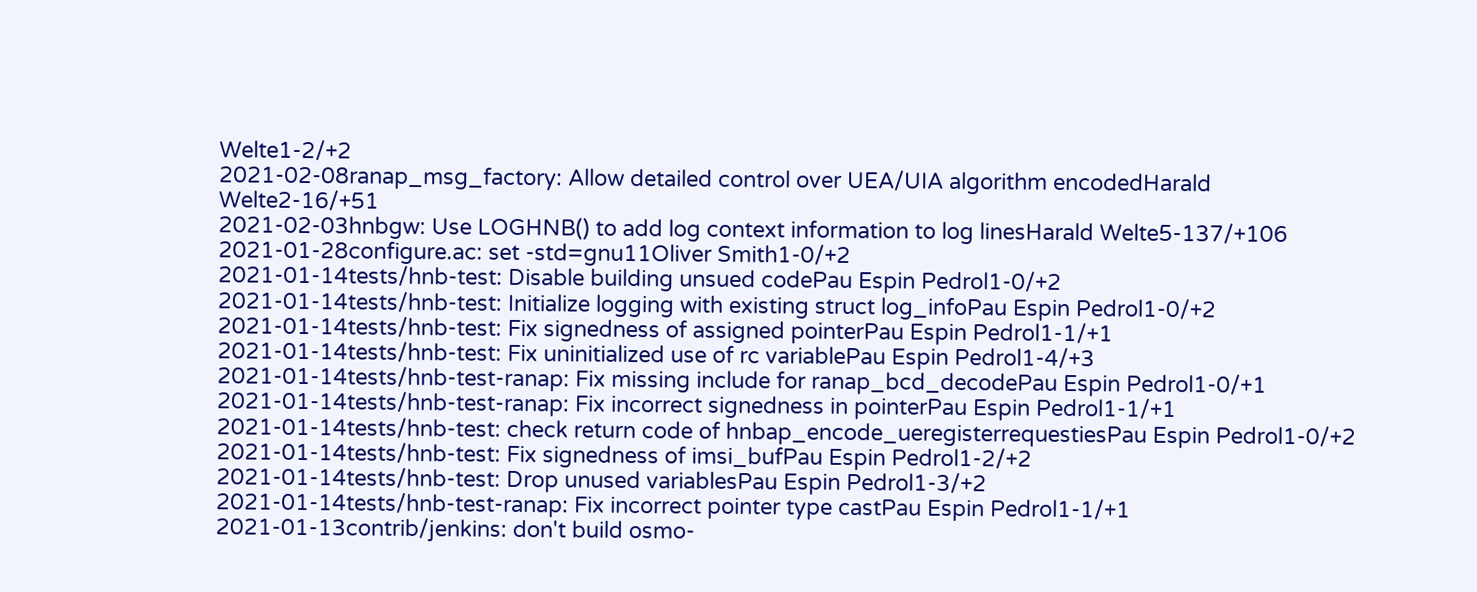Welte1-2/+2
2021-02-08ranap_msg_factory: Allow detailed control over UEA/UIA algorithm encodedHarald Welte2-16/+51
2021-02-03hnbgw: Use LOGHNB() to add log context information to log linesHarald Welte5-137/+106
2021-01-28configure.ac: set -std=gnu11Oliver Smith1-0/+2
2021-01-14tests/hnb-test: Disable building unsued codePau Espin Pedrol1-0/+2
2021-01-14tests/hnb-test: Initialize logging with existing struct log_infoPau Espin Pedrol1-0/+2
2021-01-14tests/hnb-test: Fix signedness of assigned pointerPau Espin Pedrol1-1/+1
2021-01-14tests/hnb-test: Fix uninitialized use of rc variablePau Espin Pedrol1-4/+3
2021-01-14tests/hnb-test-ranap: Fix missing include for ranap_bcd_decodePau Espin Pedrol1-0/+1
2021-01-14tests/hnb-test-ranap: Fix incorrect signedness in pointerPau Espin Pedrol1-1/+1
2021-01-14tests/hnb-test: check return code of hnbap_encode_ueregisterrequestiesPau Espin Pedrol1-0/+2
2021-01-14tests/hnb-test: Fix signedness of imsi_bufPau Espin Pedrol1-2/+2
2021-01-14tests/hnb-test: Drop unused variablesPau Espin Pedrol1-3/+2
2021-01-14tests/hnb-test-ranap: Fix incorrect pointer type castPau Espin Pedrol1-1/+1
2021-01-13contrib/jenkins: don't build osmo-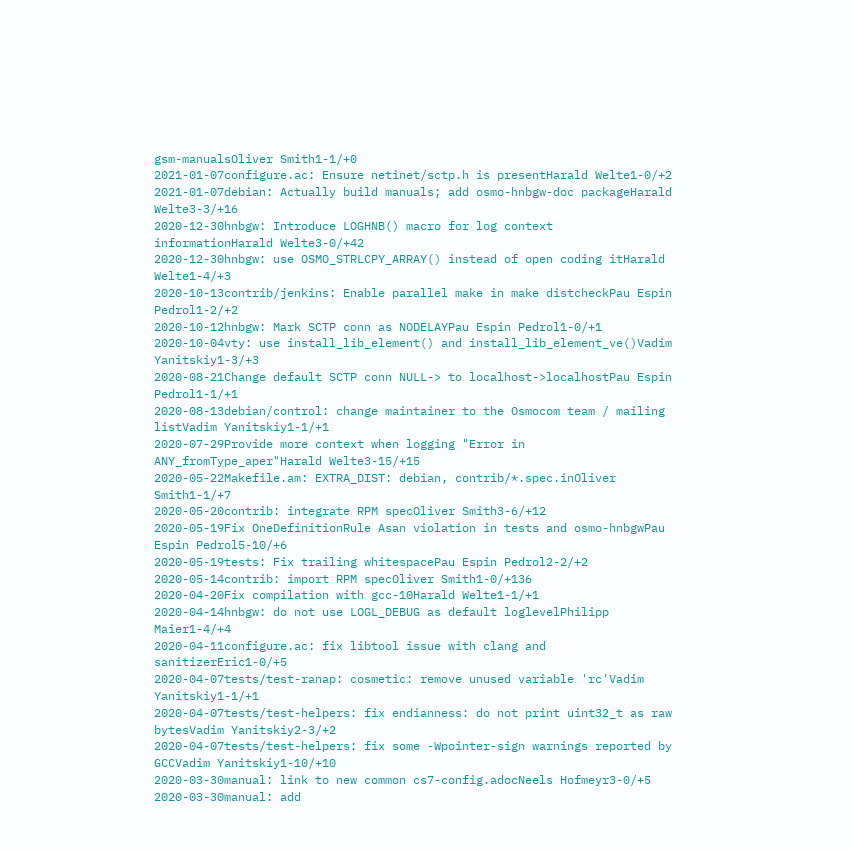gsm-manualsOliver Smith1-1/+0
2021-01-07configure.ac: Ensure netinet/sctp.h is presentHarald Welte1-0/+2
2021-01-07debian: Actually build manuals; add osmo-hnbgw-doc packageHarald Welte3-3/+16
2020-12-30hnbgw: Introduce LOGHNB() macro for log context informationHarald Welte3-0/+42
2020-12-30hnbgw: use OSMO_STRLCPY_ARRAY() instead of open coding itHarald Welte1-4/+3
2020-10-13contrib/jenkins: Enable parallel make in make distcheckPau Espin Pedrol1-2/+2
2020-10-12hnbgw: Mark SCTP conn as NODELAYPau Espin Pedrol1-0/+1
2020-10-04vty: use install_lib_element() and install_lib_element_ve()Vadim Yanitskiy1-3/+3
2020-08-21Change default SCTP conn NULL-> to localhost->localhostPau Espin Pedrol1-1/+1
2020-08-13debian/control: change maintainer to the Osmocom team / mailing listVadim Yanitskiy1-1/+1
2020-07-29Provide more context when logging "Error in ANY_fromType_aper"Harald Welte3-15/+15
2020-05-22Makefile.am: EXTRA_DIST: debian, contrib/*.spec.inOliver Smith1-1/+7
2020-05-20contrib: integrate RPM specOliver Smith3-6/+12
2020-05-19Fix OneDefinitionRule Asan violation in tests and osmo-hnbgwPau Espin Pedrol5-10/+6
2020-05-19tests: Fix trailing whitespacePau Espin Pedrol2-2/+2
2020-05-14contrib: import RPM specOliver Smith1-0/+136
2020-04-20Fix compilation with gcc-10Harald Welte1-1/+1
2020-04-14hnbgw: do not use LOGL_DEBUG as default loglevelPhilipp Maier1-4/+4
2020-04-11configure.ac: fix libtool issue with clang and sanitizerEric1-0/+5
2020-04-07tests/test-ranap: cosmetic: remove unused variable 'rc'Vadim Yanitskiy1-1/+1
2020-04-07tests/test-helpers: fix endianness: do not print uint32_t as raw bytesVadim Yanitskiy2-3/+2
2020-04-07tests/test-helpers: fix some -Wpointer-sign warnings reported by GCCVadim Yanitskiy1-10/+10
2020-03-30manual: link to new common cs7-config.adocNeels Hofmeyr3-0/+5
2020-03-30manual: add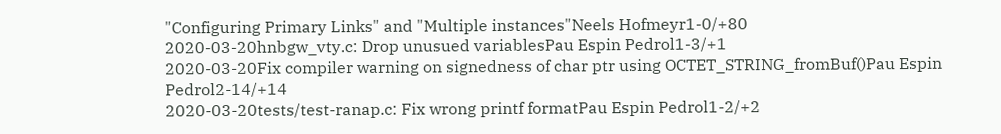"Configuring Primary Links" and "Multiple instances"Neels Hofmeyr1-0/+80
2020-03-20hnbgw_vty.c: Drop unusued variablesPau Espin Pedrol1-3/+1
2020-03-20Fix compiler warning on signedness of char ptr using OCTET_STRING_fromBuf()Pau Espin Pedrol2-14/+14
2020-03-20tests/test-ranap.c: Fix wrong printf formatPau Espin Pedrol1-2/+2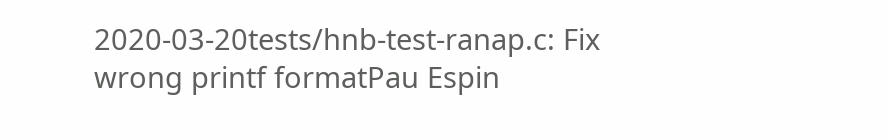2020-03-20tests/hnb-test-ranap.c: Fix wrong printf formatPau Espin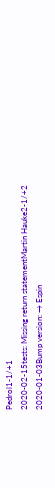Pedrol1-1/+1
2020-02-15tests: Missing return statementMartin Hauke2-1/+2
2020-01-03Bump version: → Espin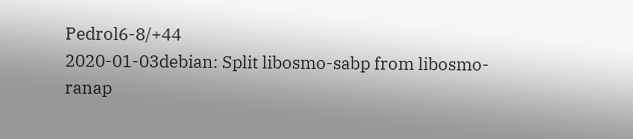Pedrol6-8/+44
2020-01-03debian: Split libosmo-sabp from libosmo-ranap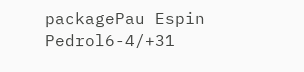packagePau Espin Pedrol6-4/+31